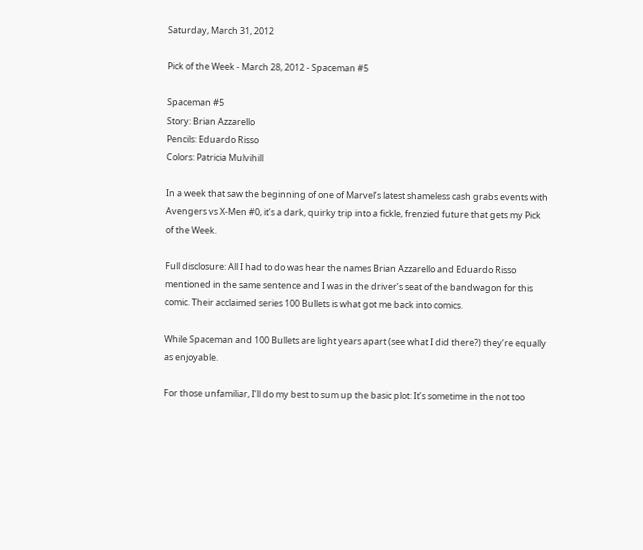Saturday, March 31, 2012

Pick of the Week - March 28, 2012 - Spaceman #5

Spaceman #5
Story: Brian Azzarello
Pencils: Eduardo Risso
Colors: Patricia Mulvihill

In a week that saw the beginning of one of Marvel’s latest shameless cash grabs events with Avengers vs X-Men #0, it’s a dark, quirky trip into a fickle, frenzied future that gets my Pick of the Week.

Full disclosure: All I had to do was hear the names Brian Azzarello and Eduardo Risso mentioned in the same sentence and I was in the driver’s seat of the bandwagon for this comic. Their acclaimed series 100 Bullets is what got me back into comics.

While Spaceman and 100 Bullets are light years apart (see what I did there?) they’re equally as enjoyable.

For those unfamiliar, I’ll do my best to sum up the basic plot: It’s sometime in the not too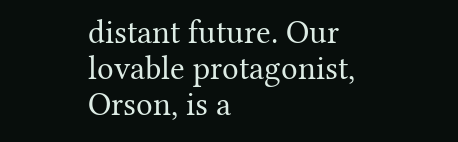distant future. Our lovable protagonist, Orson, is a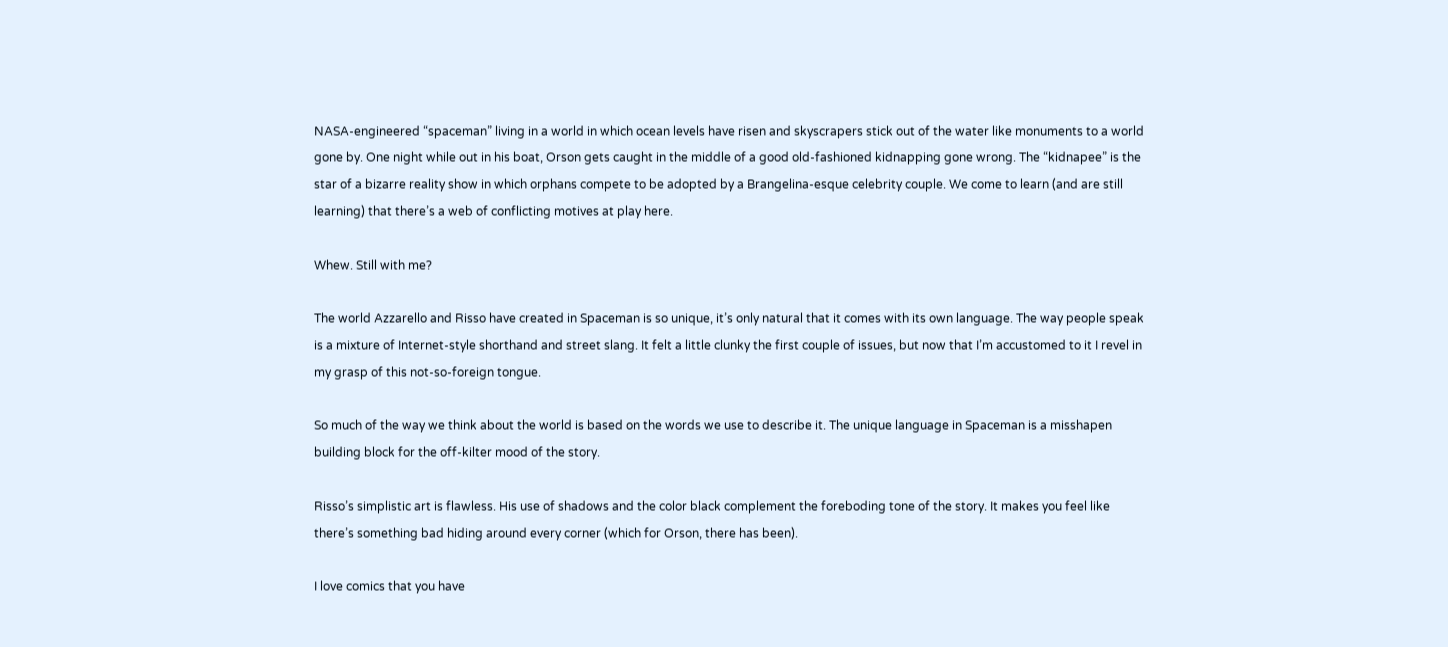NASA-engineered “spaceman” living in a world in which ocean levels have risen and skyscrapers stick out of the water like monuments to a world gone by. One night while out in his boat, Orson gets caught in the middle of a good old-fashioned kidnapping gone wrong. The “kidnapee” is the star of a bizarre reality show in which orphans compete to be adopted by a Brangelina-esque celebrity couple. We come to learn (and are still learning) that there’s a web of conflicting motives at play here.

Whew. Still with me?

The world Azzarello and Risso have created in Spaceman is so unique, it’s only natural that it comes with its own language. The way people speak is a mixture of Internet-style shorthand and street slang. It felt a little clunky the first couple of issues, but now that I’m accustomed to it I revel in my grasp of this not-so-foreign tongue.

So much of the way we think about the world is based on the words we use to describe it. The unique language in Spaceman is a misshapen building block for the off-kilter mood of the story.

Risso’s simplistic art is flawless. His use of shadows and the color black complement the foreboding tone of the story. It makes you feel like there’s something bad hiding around every corner (which for Orson, there has been).

I love comics that you have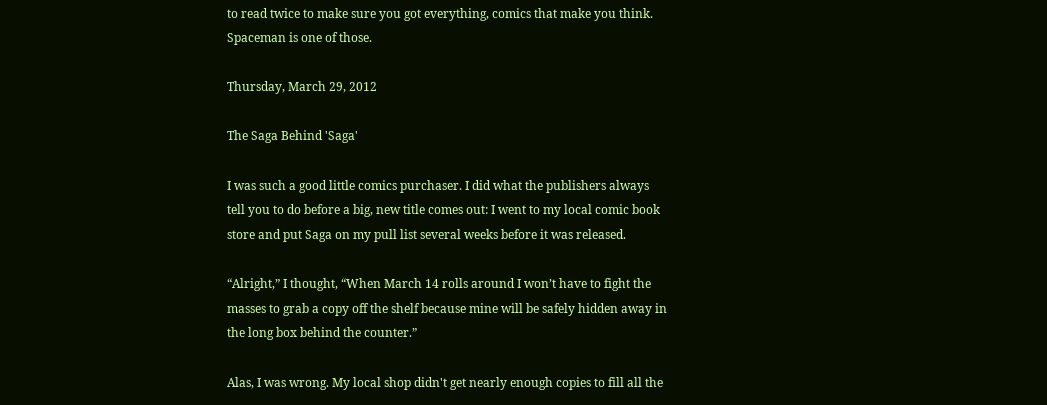to read twice to make sure you got everything, comics that make you think. Spaceman is one of those.

Thursday, March 29, 2012

The Saga Behind 'Saga'

I was such a good little comics purchaser. I did what the publishers always tell you to do before a big, new title comes out: I went to my local comic book store and put Saga on my pull list several weeks before it was released.

“Alright,” I thought, “When March 14 rolls around I won’t have to fight the masses to grab a copy off the shelf because mine will be safely hidden away in the long box behind the counter.”

Alas, I was wrong. My local shop didn't get nearly enough copies to fill all the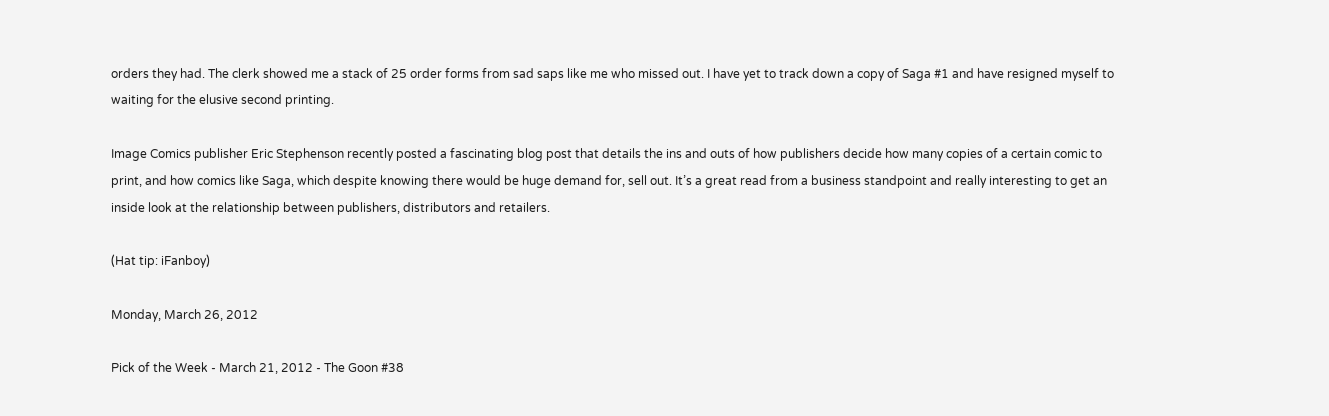orders they had. The clerk showed me a stack of 25 order forms from sad saps like me who missed out. I have yet to track down a copy of Saga #1 and have resigned myself to waiting for the elusive second printing.

Image Comics publisher Eric Stephenson recently posted a fascinating blog post that details the ins and outs of how publishers decide how many copies of a certain comic to print, and how comics like Saga, which despite knowing there would be huge demand for, sell out. It’s a great read from a business standpoint and really interesting to get an inside look at the relationship between publishers, distributors and retailers.

(Hat tip: iFanboy)

Monday, March 26, 2012

Pick of the Week - March 21, 2012 - The Goon #38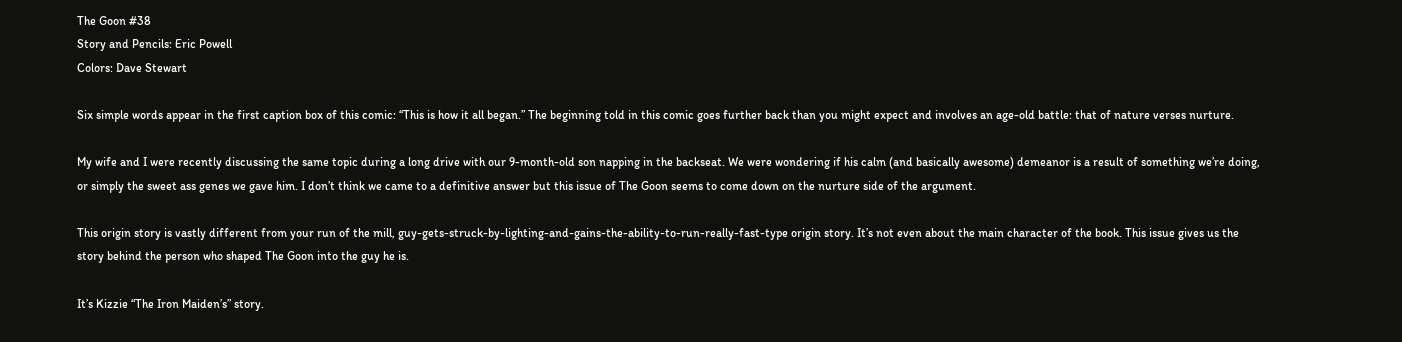The Goon #38
Story and Pencils: Eric Powell
Colors: Dave Stewart

Six simple words appear in the first caption box of this comic: “This is how it all began.” The beginning told in this comic goes further back than you might expect and involves an age-old battle: that of nature verses nurture.

My wife and I were recently discussing the same topic during a long drive with our 9-month-old son napping in the backseat. We were wondering if his calm (and basically awesome) demeanor is a result of something we’re doing, or simply the sweet ass genes we gave him. I don’t think we came to a definitive answer but this issue of The Goon seems to come down on the nurture side of the argument.

This origin story is vastly different from your run of the mill, guy-gets-struck-by-lighting-and-gains-the-ability-to-run-really-fast-type origin story. It’s not even about the main character of the book. This issue gives us the story behind the person who shaped The Goon into the guy he is.

It’s Kizzie “The Iron Maiden’s” story.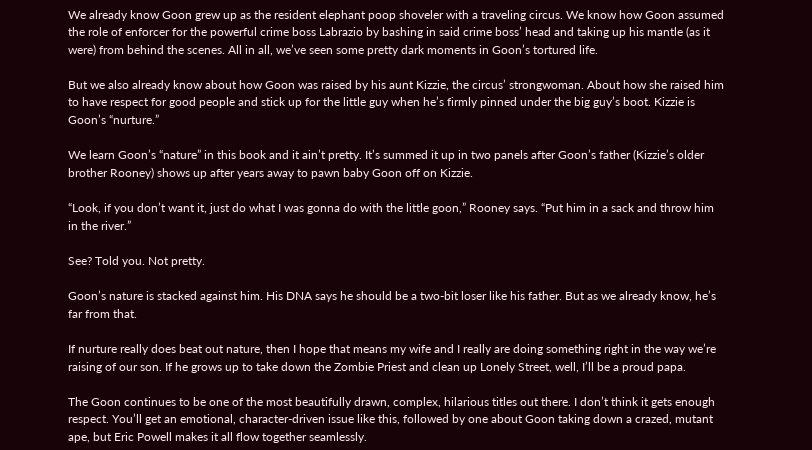We already know Goon grew up as the resident elephant poop shoveler with a traveling circus. We know how Goon assumed the role of enforcer for the powerful crime boss Labrazio by bashing in said crime boss’ head and taking up his mantle (as it were) from behind the scenes. All in all, we’ve seen some pretty dark moments in Goon’s tortured life.

But we also already know about how Goon was raised by his aunt Kizzie, the circus’ strongwoman. About how she raised him to have respect for good people and stick up for the little guy when he’s firmly pinned under the big guy’s boot. Kizzie is Goon’s “nurture.”

We learn Goon’s “nature” in this book and it ain’t pretty. It’s summed it up in two panels after Goon’s father (Kizzie’s older brother Rooney) shows up after years away to pawn baby Goon off on Kizzie.

“Look, if you don’t want it, just do what I was gonna do with the little goon,” Rooney says. “Put him in a sack and throw him in the river.”

See? Told you. Not pretty.

Goon’s nature is stacked against him. His DNA says he should be a two-bit loser like his father. But as we already know, he’s far from that.

If nurture really does beat out nature, then I hope that means my wife and I really are doing something right in the way we’re raising of our son. If he grows up to take down the Zombie Priest and clean up Lonely Street, well, I’ll be a proud papa.

The Goon continues to be one of the most beautifully drawn, complex, hilarious titles out there. I don’t think it gets enough respect. You’ll get an emotional, character-driven issue like this, followed by one about Goon taking down a crazed, mutant ape, but Eric Powell makes it all flow together seamlessly.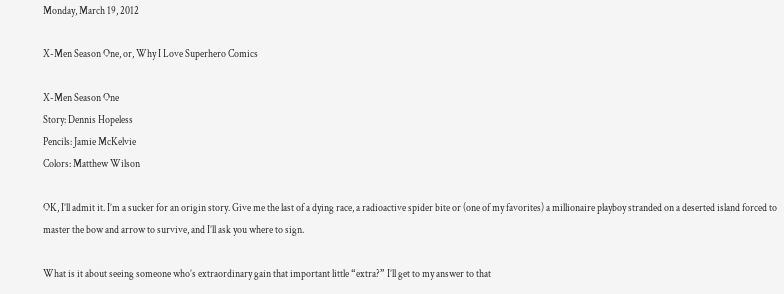Monday, March 19, 2012

X-Men Season One, or, Why I Love Superhero Comics

X-Men Season One
Story: Dennis Hopeless
Pencils: Jamie McKelvie
Colors: Matthew Wilson

OK, I’ll admit it. I’m a sucker for an origin story. Give me the last of a dying race, a radioactive spider bite or (one of my favorites) a millionaire playboy stranded on a deserted island forced to master the bow and arrow to survive, and I’ll ask you where to sign.

What is it about seeing someone who’s extraordinary gain that important little “extra?” I’ll get to my answer to that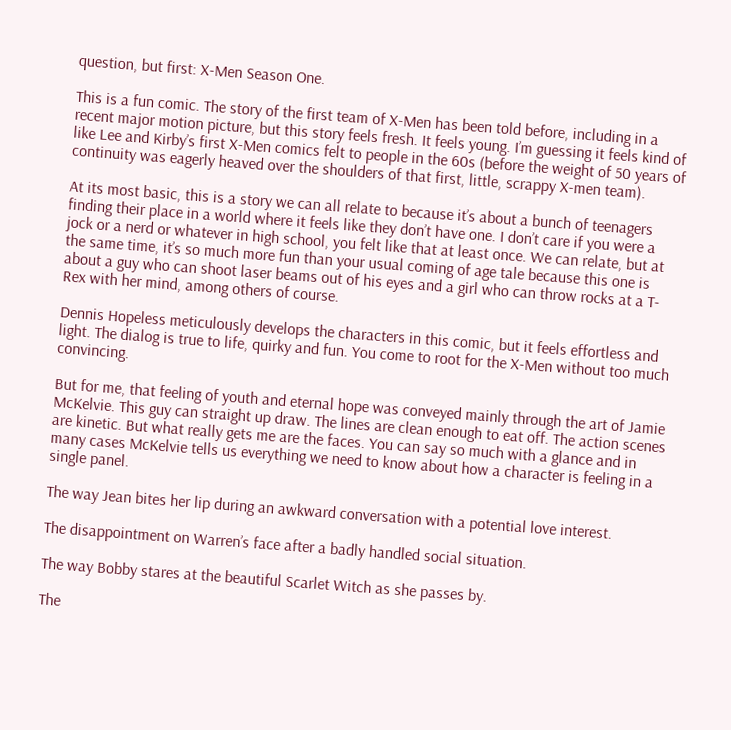question, but first: X-Men Season One.

This is a fun comic. The story of the first team of X-Men has been told before, including in a recent major motion picture, but this story feels fresh. It feels young. I’m guessing it feels kind of like Lee and Kirby’s first X-Men comics felt to people in the 60s (before the weight of 50 years of continuity was eagerly heaved over the shoulders of that first, little, scrappy X-men team).

At its most basic, this is a story we can all relate to because it’s about a bunch of teenagers finding their place in a world where it feels like they don’t have one. I don’t care if you were a jock or a nerd or whatever in high school, you felt like that at least once. We can relate, but at the same time, it’s so much more fun than your usual coming of age tale because this one is about a guy who can shoot laser beams out of his eyes and a girl who can throw rocks at a T-Rex with her mind, among others of course.

Dennis Hopeless meticulously develops the characters in this comic, but it feels effortless and light. The dialog is true to life, quirky and fun. You come to root for the X-Men without too much convincing.

But for me, that feeling of youth and eternal hope was conveyed mainly through the art of Jamie McKelvie. This guy can straight up draw. The lines are clean enough to eat off. The action scenes are kinetic. But what really gets me are the faces. You can say so much with a glance and in many cases McKelvie tells us everything we need to know about how a character is feeling in a single panel.

The way Jean bites her lip during an awkward conversation with a potential love interest.

The disappointment on Warren’s face after a badly handled social situation.

The way Bobby stares at the beautiful Scarlet Witch as she passes by.

The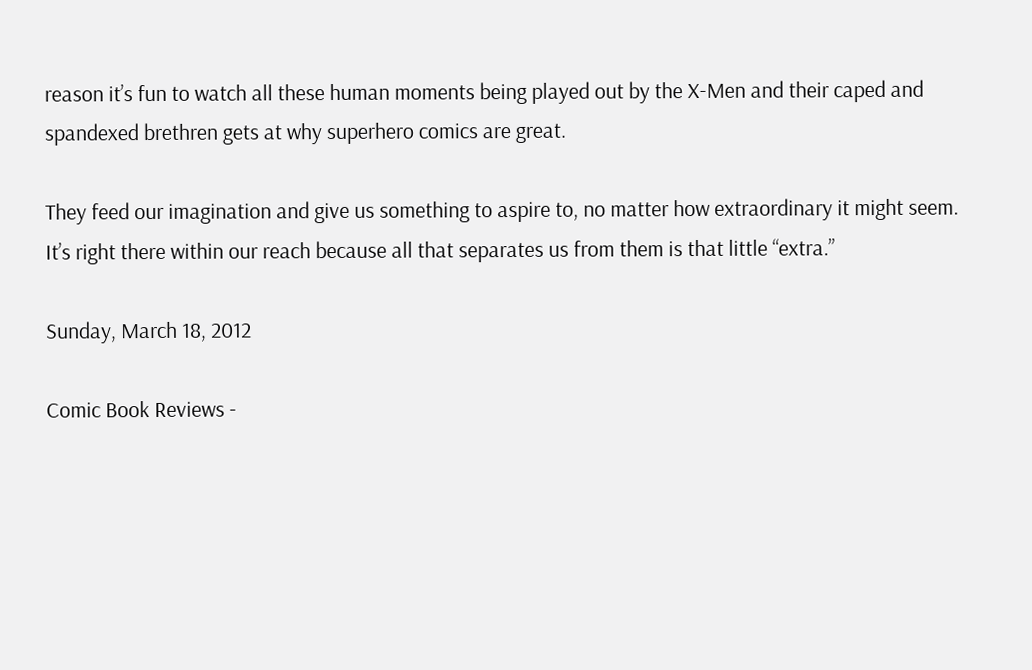reason it’s fun to watch all these human moments being played out by the X-Men and their caped and spandexed brethren gets at why superhero comics are great.

They feed our imagination and give us something to aspire to, no matter how extraordinary it might seem. It’s right there within our reach because all that separates us from them is that little “extra.”

Sunday, March 18, 2012

Comic Book Reviews -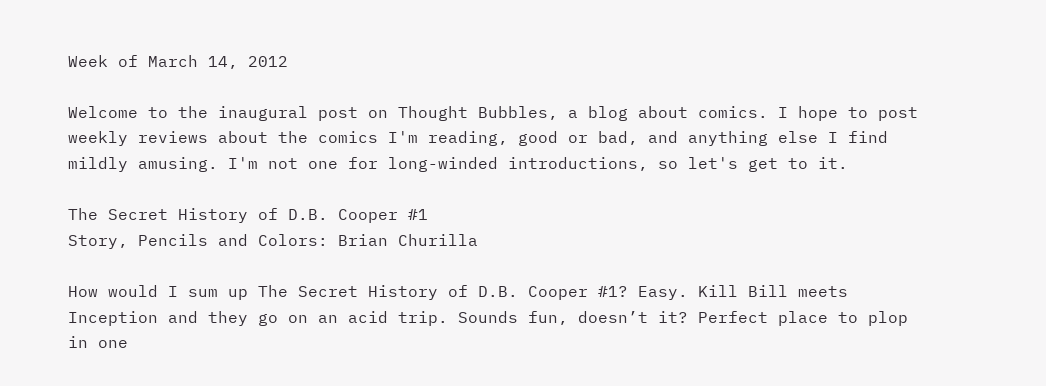Week of March 14, 2012

Welcome to the inaugural post on Thought Bubbles, a blog about comics. I hope to post weekly reviews about the comics I'm reading, good or bad, and anything else I find mildly amusing. I'm not one for long-winded introductions, so let's get to it.

The Secret History of D.B. Cooper #1
Story, Pencils and Colors: Brian Churilla

How would I sum up The Secret History of D.B. Cooper #1? Easy. Kill Bill meets Inception and they go on an acid trip. Sounds fun, doesn’t it? Perfect place to plop in one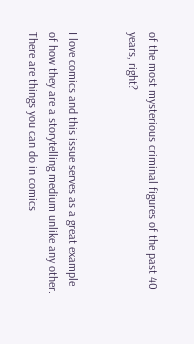of the most mysterious criminal figures of the past 40 years, right?


I love comics and this issue serves as a great example of how they are a storytelling medium unlike any other. There are things you can do in comics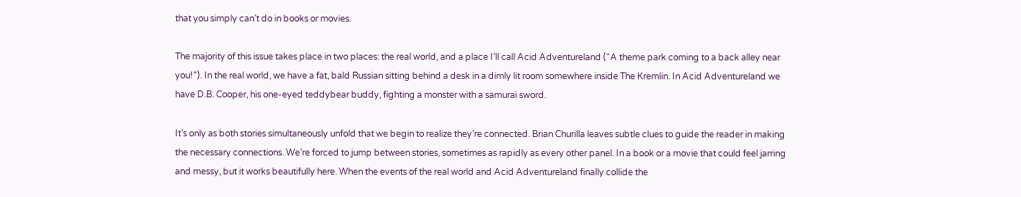that you simply can’t do in books or movies.

The majority of this issue takes place in two places: the real world, and a place I’ll call Acid Adventureland (“A theme park coming to a back alley near you!”). In the real world, we have a fat, bald Russian sitting behind a desk in a dimly lit room somewhere inside The Kremlin. In Acid Adventureland we have D.B. Cooper, his one-eyed teddybear buddy, fighting a monster with a samurai sword.

It’s only as both stories simultaneously unfold that we begin to realize they’re connected. Brian Churilla leaves subtle clues to guide the reader in making the necessary connections. We’re forced to jump between stories, sometimes as rapidly as every other panel. In a book or a movie that could feel jarring and messy, but it works beautifully here. When the events of the real world and Acid Adventureland finally collide the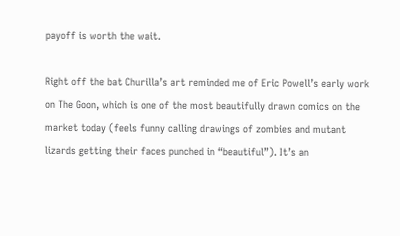payoff is worth the wait.

Right off the bat Churilla’s art reminded me of Eric Powell’s early work on The Goon, which is one of the most beautifully drawn comics on the market today (feels funny calling drawings of zombies and mutant lizards getting their faces punched in “beautiful”). It’s an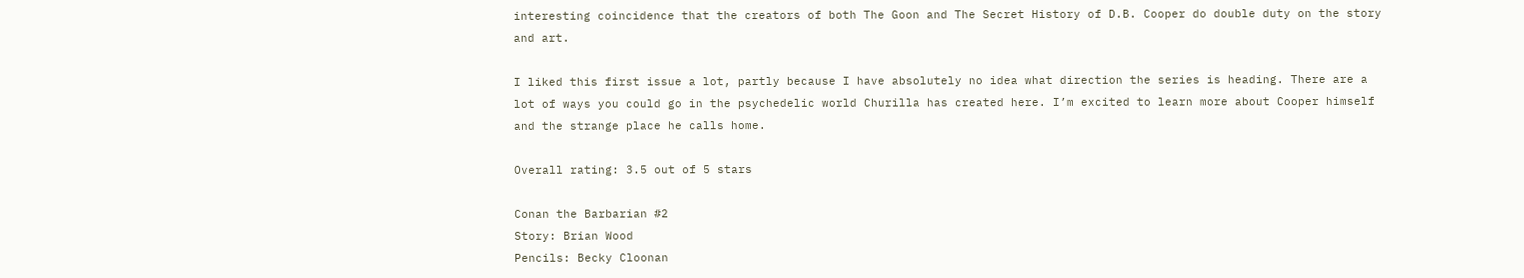interesting coincidence that the creators of both The Goon and The Secret History of D.B. Cooper do double duty on the story and art.

I liked this first issue a lot, partly because I have absolutely no idea what direction the series is heading. There are a lot of ways you could go in the psychedelic world Churilla has created here. I’m excited to learn more about Cooper himself and the strange place he calls home.

Overall rating: 3.5 out of 5 stars

Conan the Barbarian #2
Story: Brian Wood
Pencils: Becky Cloonan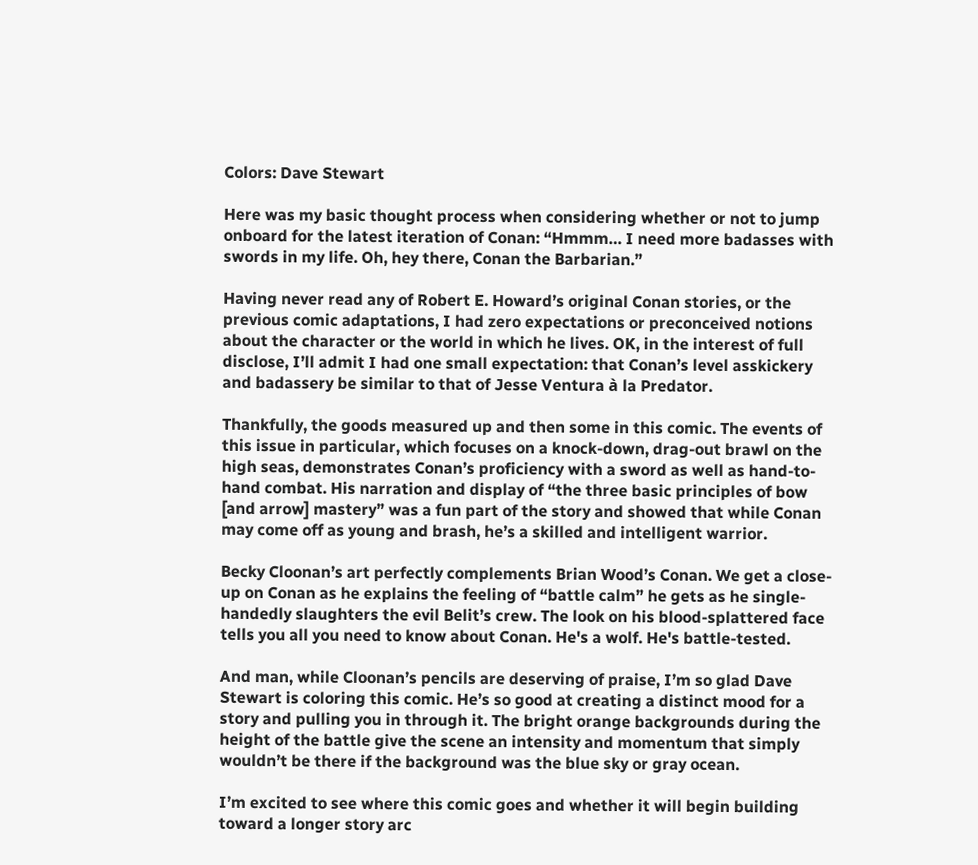Colors: Dave Stewart

Here was my basic thought process when considering whether or not to jump onboard for the latest iteration of Conan: “Hmmm… I need more badasses with swords in my life. Oh, hey there, Conan the Barbarian.”

Having never read any of Robert E. Howard’s original Conan stories, or the previous comic adaptations, I had zero expectations or preconceived notions about the character or the world in which he lives. OK, in the interest of full disclose, I’ll admit I had one small expectation: that Conan’s level asskickery and badassery be similar to that of Jesse Ventura à la Predator.

Thankfully, the goods measured up and then some in this comic. The events of this issue in particular, which focuses on a knock-down, drag-out brawl on the high seas, demonstrates Conan’s proficiency with a sword as well as hand-to-hand combat. His narration and display of “the three basic principles of bow [and arrow] mastery” was a fun part of the story and showed that while Conan may come off as young and brash, he’s a skilled and intelligent warrior.

Becky Cloonan’s art perfectly complements Brian Wood’s Conan. We get a close-up on Conan as he explains the feeling of “battle calm” he gets as he single-handedly slaughters the evil Belit’s crew. The look on his blood-splattered face tells you all you need to know about Conan. He's a wolf. He's battle-tested.

And man, while Cloonan’s pencils are deserving of praise, I’m so glad Dave Stewart is coloring this comic. He’s so good at creating a distinct mood for a story and pulling you in through it. The bright orange backgrounds during the height of the battle give the scene an intensity and momentum that simply wouldn’t be there if the background was the blue sky or gray ocean.

I’m excited to see where this comic goes and whether it will begin building toward a longer story arc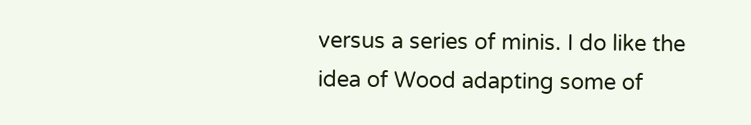versus a series of minis. I do like the idea of Wood adapting some of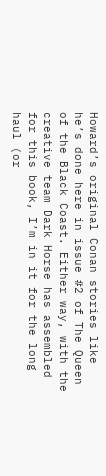Howard’s original Conan stories like he’s done here in issue #2 of The Queen of the Black Coast. Either way, with the creative team Dark Horse has assembled for this book, I’m in it for the long haul (or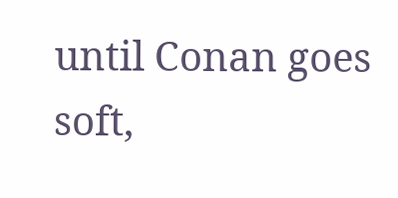until Conan goes soft,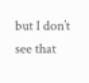but I don’t see that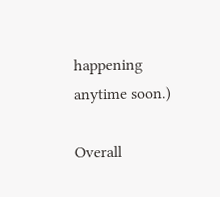happening anytime soon.)

Overall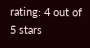rating: 4 out of 5 stars